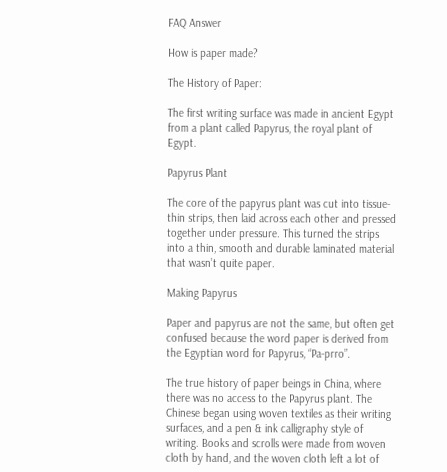FAQ Answer

How is paper made?

The History of Paper:

The first writing surface was made in ancient Egypt from a plant called Papyrus, the royal plant of Egypt.

Papyrus Plant

The core of the papyrus plant was cut into tissue-thin strips, then laid across each other and pressed together under pressure. This turned the strips into a thin, smooth and durable laminated material that wasn’t quite paper.

Making Papyrus

Paper and papyrus are not the same, but often get confused because the word paper is derived from the Egyptian word for Papyrus, “Pa-prro”.

The true history of paper beings in China, where there was no access to the Papyrus plant. The Chinese began using woven textiles as their writing surfaces, and a pen & ink calligraphy style of writing. Books and scrolls were made from woven cloth by hand, and the woven cloth left a lot of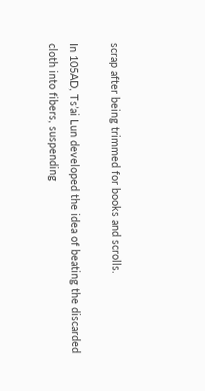scrap after being trimmed for books and scrolls.

In 105AD, Ts’ai Lun developed the idea of beating the discarded cloth into fibers, suspending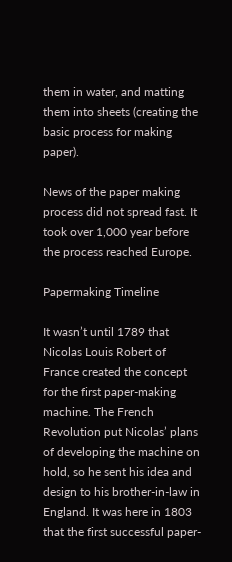them in water, and matting them into sheets (creating the basic process for making paper).

News of the paper making process did not spread fast. It took over 1,000 year before the process reached Europe.

Papermaking Timeline

It wasn’t until 1789 that Nicolas Louis Robert of France created the concept for the first paper-making machine. The French Revolution put Nicolas’ plans of developing the machine on hold, so he sent his idea and design to his brother-in-law in England. It was here in 1803 that the first successful paper-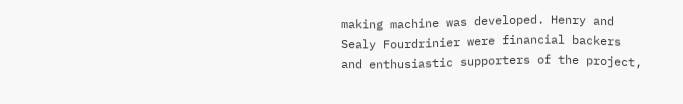making machine was developed. Henry and Sealy Fourdrinier were financial backers and enthusiastic supporters of the project,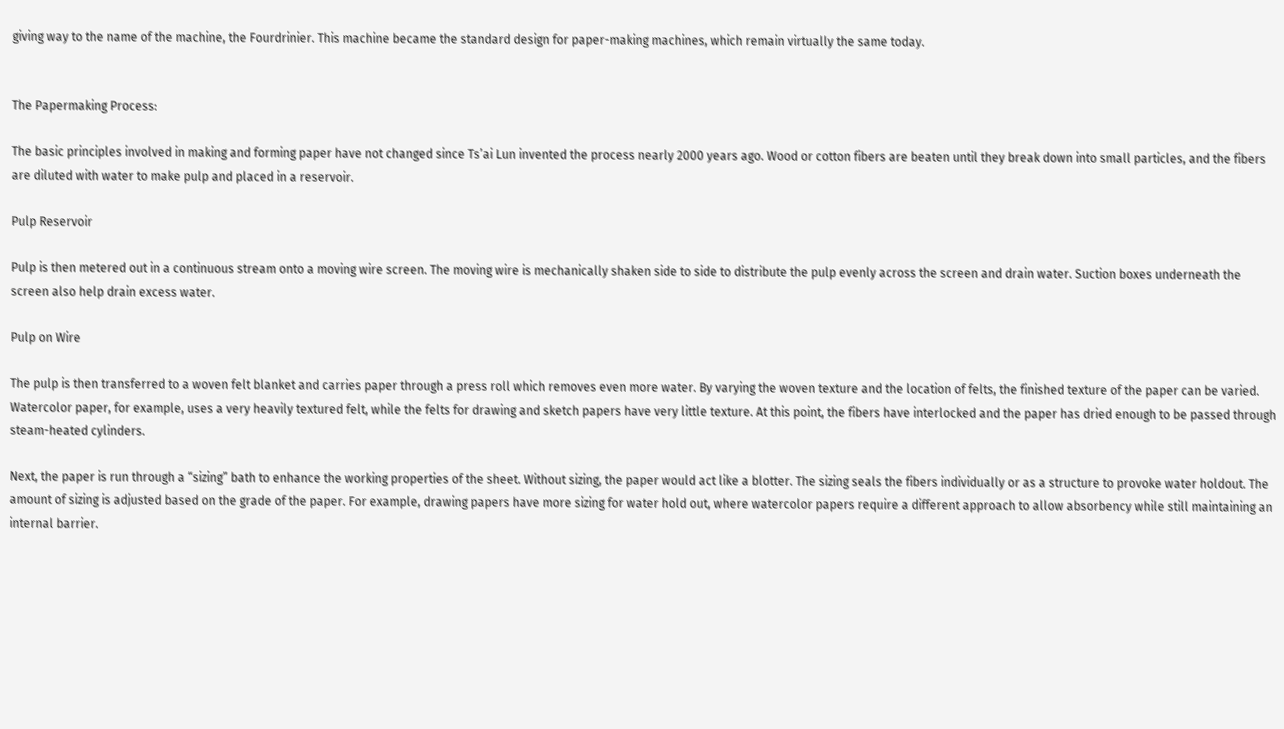giving way to the name of the machine, the Fourdrinier. This machine became the standard design for paper-making machines, which remain virtually the same today.


The Papermaking Process:

The basic principles involved in making and forming paper have not changed since Ts’ai Lun invented the process nearly 2000 years ago. Wood or cotton fibers are beaten until they break down into small particles, and the fibers are diluted with water to make pulp and placed in a reservoir.

Pulp Reservoir

Pulp is then metered out in a continuous stream onto a moving wire screen. The moving wire is mechanically shaken side to side to distribute the pulp evenly across the screen and drain water. Suction boxes underneath the screen also help drain excess water.

Pulp on Wire

The pulp is then transferred to a woven felt blanket and carries paper through a press roll which removes even more water. By varying the woven texture and the location of felts, the finished texture of the paper can be varied. Watercolor paper, for example, uses a very heavily textured felt, while the felts for drawing and sketch papers have very little texture. At this point, the fibers have interlocked and the paper has dried enough to be passed through steam-heated cylinders.

Next, the paper is run through a “sizing” bath to enhance the working properties of the sheet. Without sizing, the paper would act like a blotter. The sizing seals the fibers individually or as a structure to provoke water holdout. The amount of sizing is adjusted based on the grade of the paper. For example, drawing papers have more sizing for water hold out, where watercolor papers require a different approach to allow absorbency while still maintaining an internal barrier.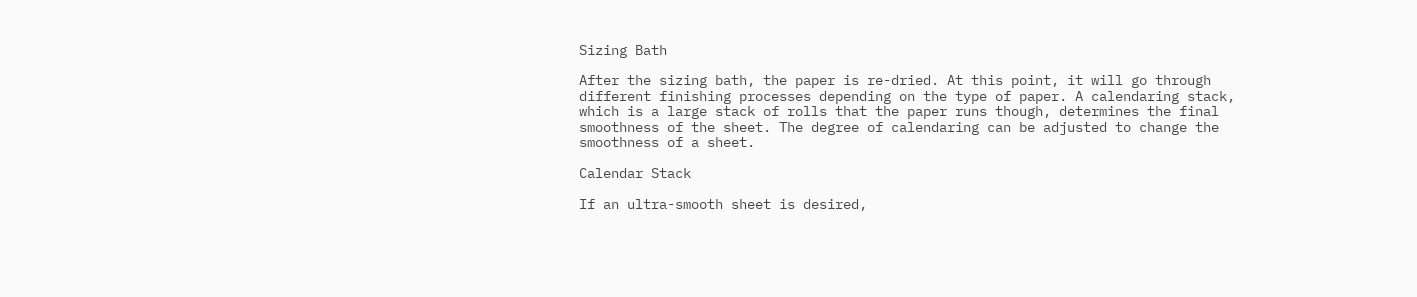Sizing Bath

After the sizing bath, the paper is re-dried. At this point, it will go through different finishing processes depending on the type of paper. A calendaring stack, which is a large stack of rolls that the paper runs though, determines the final smoothness of the sheet. The degree of calendaring can be adjusted to change the smoothness of a sheet.

Calendar Stack

If an ultra-smooth sheet is desired,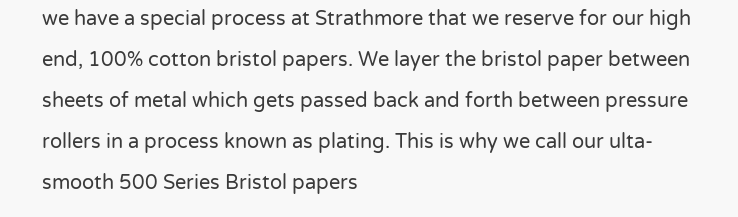we have a special process at Strathmore that we reserve for our high end, 100% cotton bristol papers. We layer the bristol paper between sheets of metal which gets passed back and forth between pressure rollers in a process known as plating. This is why we call our ulta-smooth 500 Series Bristol papers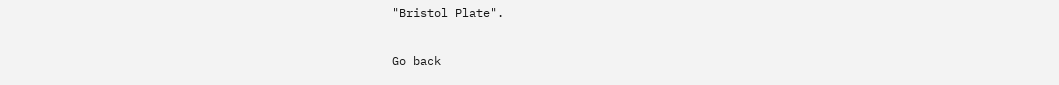"Bristol Plate".

Go back